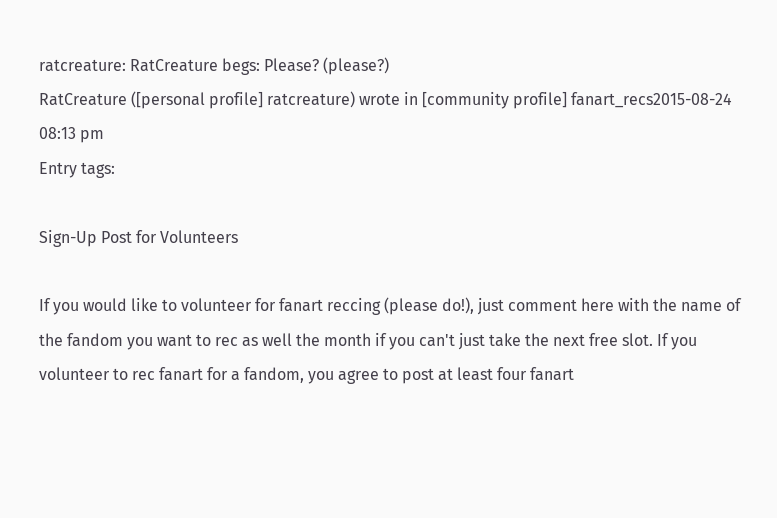ratcreature: RatCreature begs: Please? (please?)
RatCreature ([personal profile] ratcreature) wrote in [community profile] fanart_recs2015-08-24 08:13 pm
Entry tags:

Sign-Up Post for Volunteers

If you would like to volunteer for fanart reccing (please do!), just comment here with the name of the fandom you want to rec as well the month if you can't just take the next free slot. If you volunteer to rec fanart for a fandom, you agree to post at least four fanart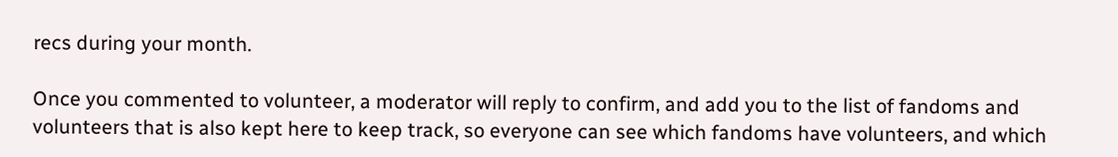recs during your month.

Once you commented to volunteer, a moderator will reply to confirm, and add you to the list of fandoms and volunteers that is also kept here to keep track, so everyone can see which fandoms have volunteers, and which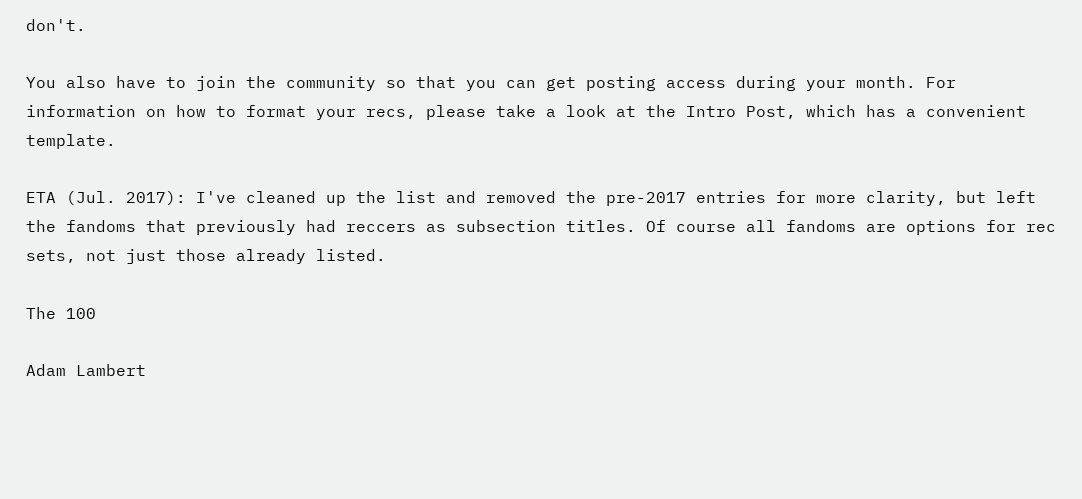don't.

You also have to join the community so that you can get posting access during your month. For information on how to format your recs, please take a look at the Intro Post, which has a convenient template.

ETA (Jul. 2017): I've cleaned up the list and removed the pre-2017 entries for more clarity, but left the fandoms that previously had reccers as subsection titles. Of course all fandoms are options for rec sets, not just those already listed.

The 100

Adam Lambert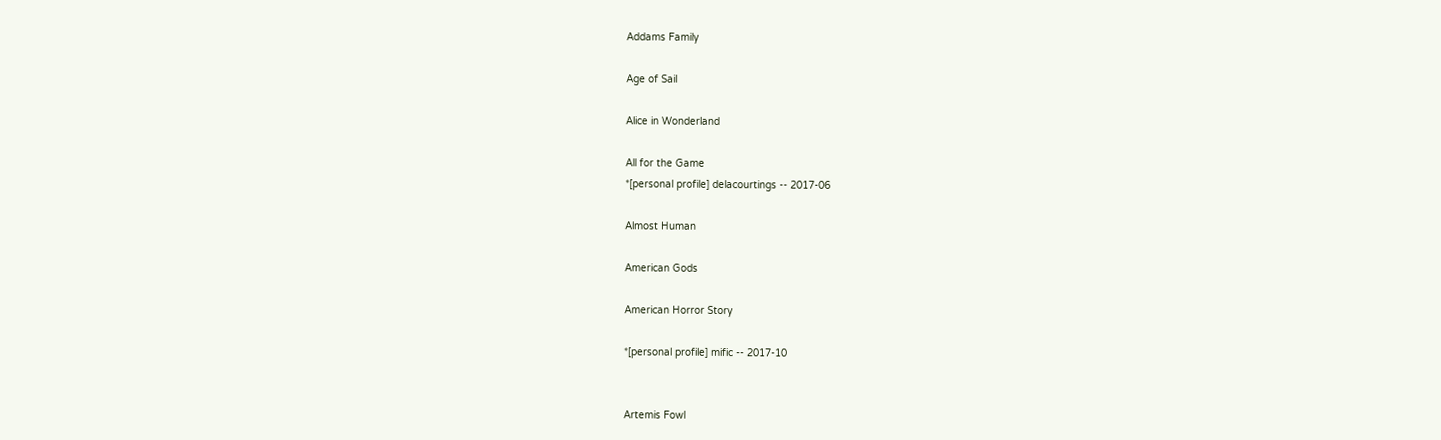Addams Family

Age of Sail

Alice in Wonderland

All for the Game
*[personal profile] delacourtings -- 2017-06

Almost Human

American Gods

American Horror Story

*[personal profile] mific -- 2017-10


Artemis Fowl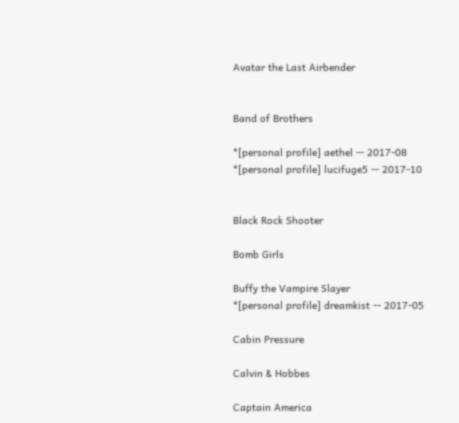Avatar the Last Airbender


Band of Brothers

*[personal profile] aethel -- 2017-08
*[personal profile] lucifuge5 -- 2017-10


Black Rock Shooter

Bomb Girls

Buffy the Vampire Slayer
*[personal profile] dreamkist -- 2017-05

Cabin Pressure

Calvin & Hobbes

Captain America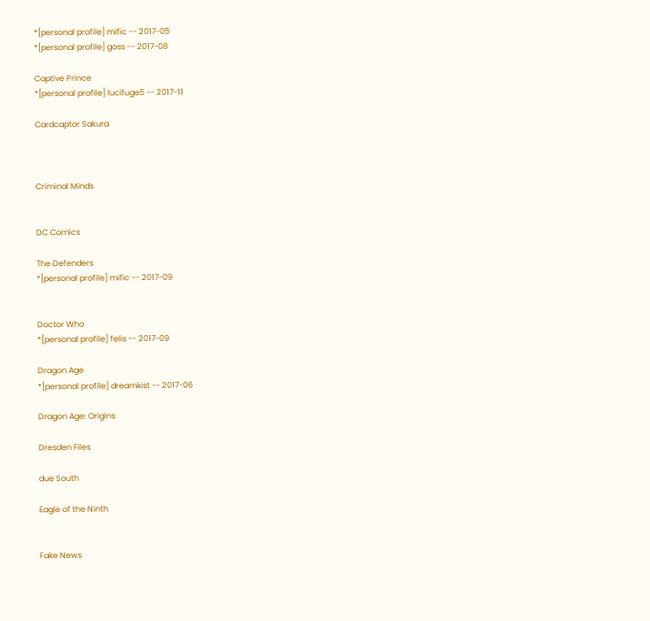*[personal profile] mific -- 2017-05
*[personal profile] goss -- 2017-08

Captive Prince
*[personal profile] lucifuge5 -- 2017-11

Cardcaptor Sakura



Criminal Minds


DC Comics

The Defenders
*[personal profile] mific -- 2017-09


Doctor Who
*[personal profile] felis -- 2017-09

Dragon Age
*[personal profile] dreamkist -- 2017-06

Dragon Age: Origins

Dresden Files

due South

Eagle of the Ninth


Fake News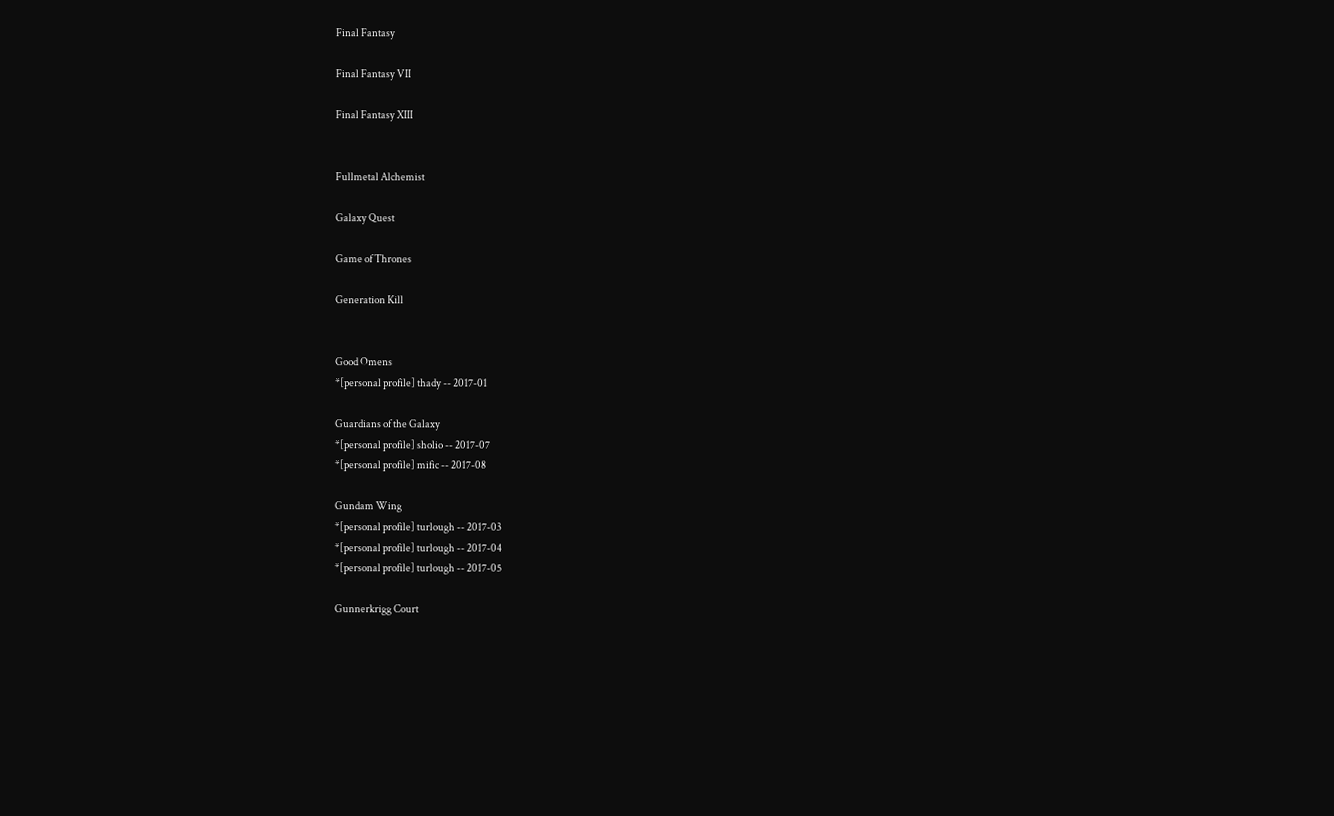Final Fantasy

Final Fantasy VII

Final Fantasy XIII


Fullmetal Alchemist

Galaxy Quest

Game of Thrones

Generation Kill


Good Omens
*[personal profile] thady -- 2017-01

Guardians of the Galaxy
*[personal profile] sholio -- 2017-07
*[personal profile] mific -- 2017-08

Gundam Wing
*[personal profile] turlough -- 2017-03
*[personal profile] turlough -- 2017-04
*[personal profile] turlough -- 2017-05

Gunnerkrigg Court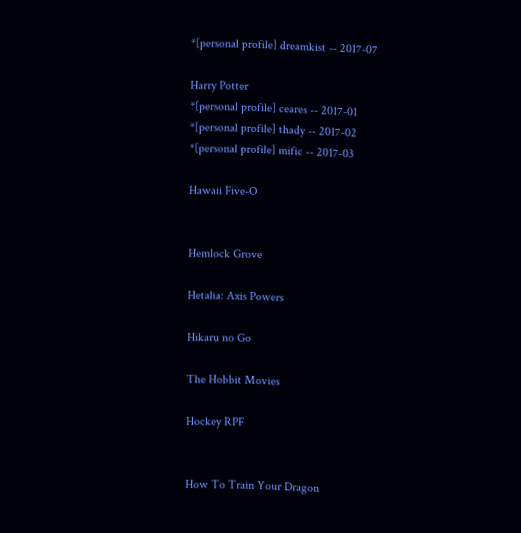*[personal profile] dreamkist -- 2017-07

Harry Potter
*[personal profile] ceares -- 2017-01
*[personal profile] thady -- 2017-02
*[personal profile] mific -- 2017-03

Hawaii Five-O


Hemlock Grove

Hetalia: Axis Powers

Hikaru no Go

The Hobbit Movies

Hockey RPF


How To Train Your Dragon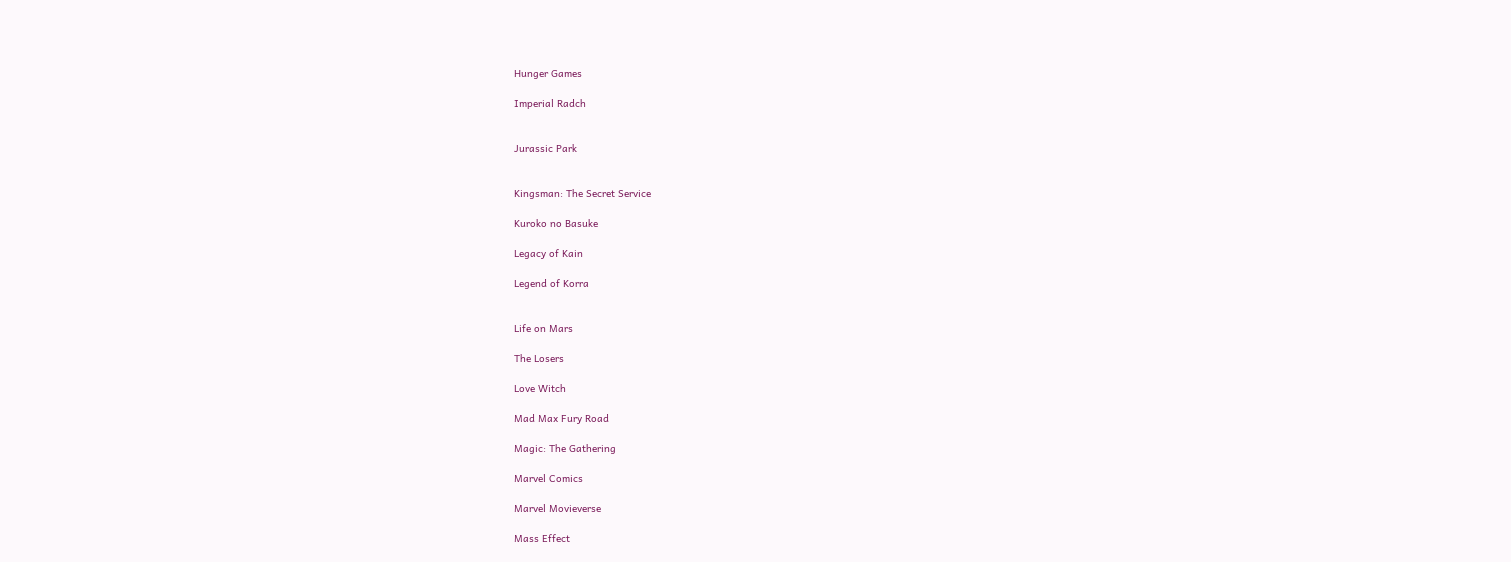Hunger Games

Imperial Radch


Jurassic Park


Kingsman: The Secret Service

Kuroko no Basuke

Legacy of Kain

Legend of Korra


Life on Mars

The Losers

Love Witch

Mad Max Fury Road

Magic: The Gathering

Marvel Comics

Marvel Movieverse

Mass Effect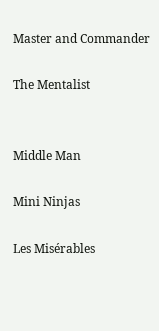Master and Commander

The Mentalist


Middle Man

Mini Ninjas

Les Misérables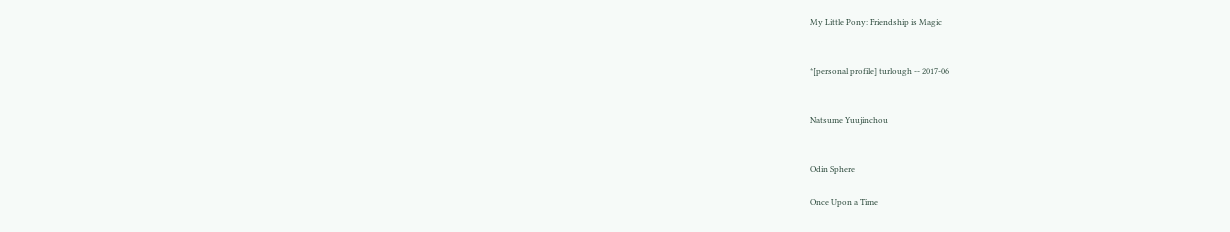My Little Pony: Friendship is Magic


*[personal profile] turlough -- 2017-06


Natsume Yuujinchou


Odin Sphere

Once Upon a Time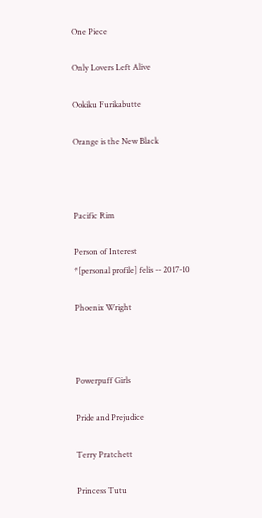One Piece

Only Lovers Left Alive

Ookiku Furikabutte

Orange is the New Black



Pacific Rim

Person of Interest
*[personal profile] felis -- 2017-10

Phoenix Wright



Powerpuff Girls

Pride and Prejudice

Terry Pratchett

Princess Tutu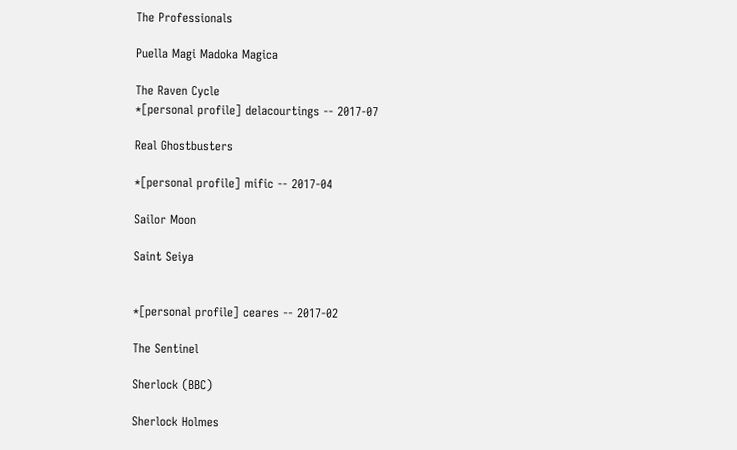The Professionals

Puella Magi Madoka Magica

The Raven Cycle
*[personal profile] delacourtings -- 2017-07

Real Ghostbusters

*[personal profile] mific -- 2017-04

Sailor Moon

Saint Seiya


*[personal profile] ceares -- 2017-02

The Sentinel

Sherlock (BBC)

Sherlock Holmes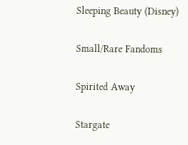Sleeping Beauty (Disney)

Small/Rare Fandoms

Spirited Away

Stargate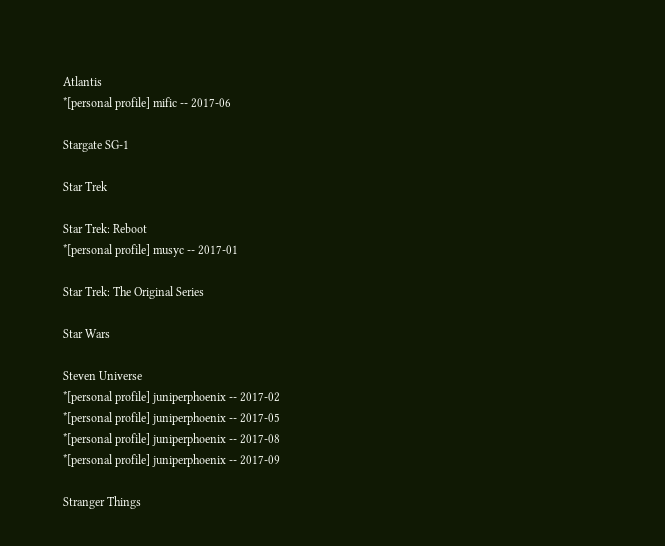Atlantis
*[personal profile] mific -- 2017-06

Stargate SG-1

Star Trek

Star Trek: Reboot
*[personal profile] musyc -- 2017-01

Star Trek: The Original Series

Star Wars

Steven Universe
*[personal profile] juniperphoenix -- 2017-02
*[personal profile] juniperphoenix -- 2017-05
*[personal profile] juniperphoenix -- 2017-08
*[personal profile] juniperphoenix -- 2017-09

Stranger Things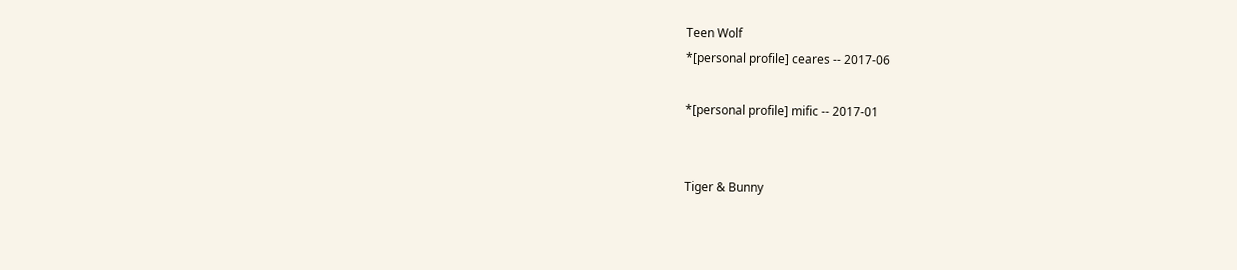Teen Wolf
*[personal profile] ceares -- 2017-06

*[personal profile] mific -- 2017-01


Tiger & Bunny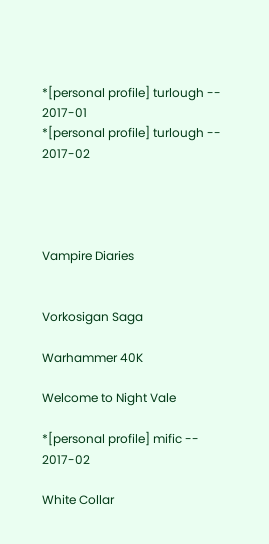*[personal profile] turlough -- 2017-01
*[personal profile] turlough -- 2017-02




Vampire Diaries


Vorkosigan Saga

Warhammer 40K

Welcome to Night Vale

*[personal profile] mific -- 2017-02

White Collar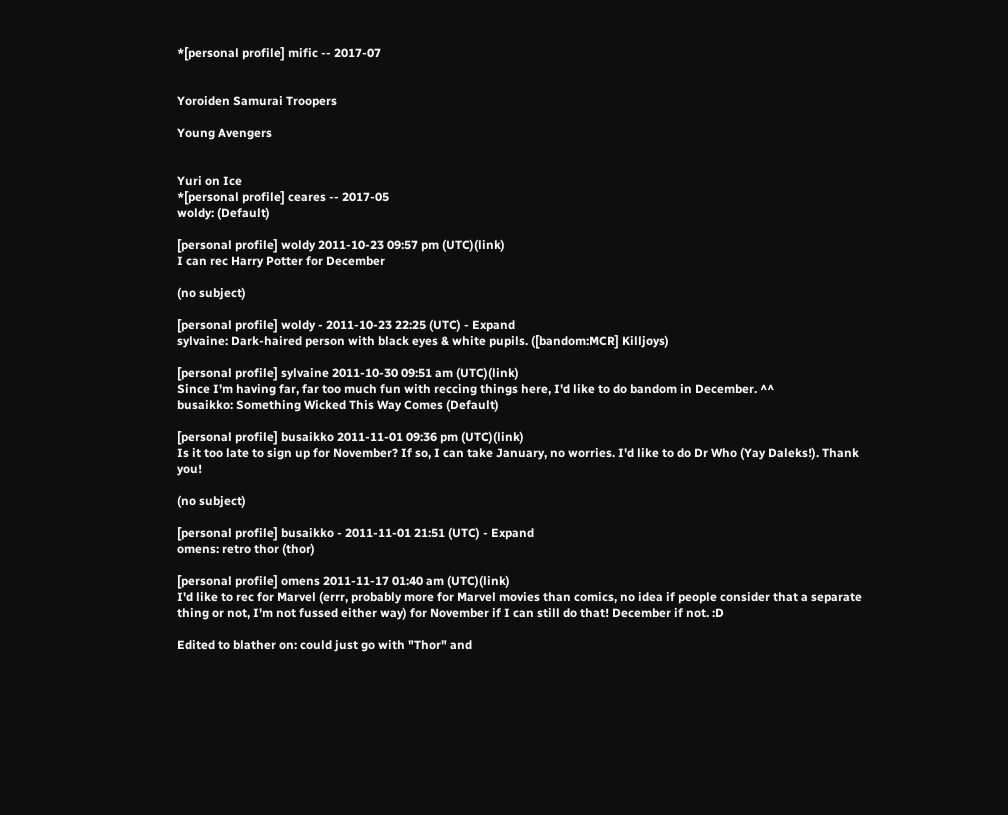*[personal profile] mific -- 2017-07


Yoroiden Samurai Troopers

Young Avengers


Yuri on Ice
*[personal profile] ceares -- 2017-05
woldy: (Default)

[personal profile] woldy 2011-10-23 09:57 pm (UTC)(link)
I can rec Harry Potter for December

(no subject)

[personal profile] woldy - 2011-10-23 22:25 (UTC) - Expand
sylvaine: Dark-haired person with black eyes & white pupils. ([bandom:MCR] Killjoys)

[personal profile] sylvaine 2011-10-30 09:51 am (UTC)(link)
Since I'm having far, far too much fun with reccing things here, I'd like to do bandom in December. ^^
busaikko: Something Wicked This Way Comes (Default)

[personal profile] busaikko 2011-11-01 09:36 pm (UTC)(link)
Is it too late to sign up for November? If so, I can take January, no worries. I'd like to do Dr Who (Yay Daleks!). Thank you!

(no subject)

[personal profile] busaikko - 2011-11-01 21:51 (UTC) - Expand
omens: retro thor (thor)

[personal profile] omens 2011-11-17 01:40 am (UTC)(link)
I'd like to rec for Marvel (errr, probably more for Marvel movies than comics, no idea if people consider that a separate thing or not, I'm not fussed either way) for November if I can still do that! December if not. :D

Edited to blather on: could just go with "Thor" and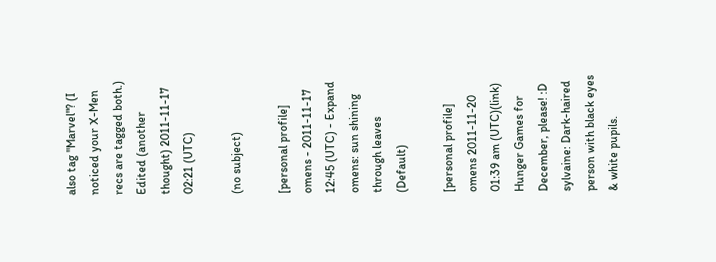also tag "Marvel"? (I noticed your X-Men recs are tagged both.)
Edited (another thought) 2011-11-17 02:21 (UTC)

(no subject)

[personal profile] omens - 2011-11-17 12:45 (UTC) - Expand
omens: sun shining through leaves (Default)

[personal profile] omens 2011-11-20 01:39 am (UTC)(link)
Hunger Games for December, please! :D
sylvaine: Dark-haired person with black eyes & white pupils.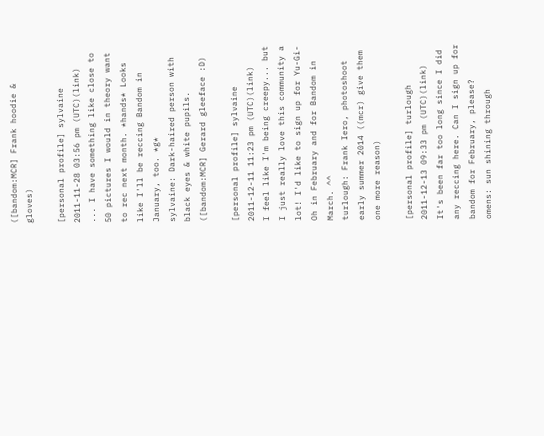([bandom:MCR] Frank hoodie & gloves)

[personal profile] sylvaine 2011-11-28 03:56 pm (UTC)(link)
... I have something like close to 50 pictures I would in theory want to rec next month. *hands* Looks like I'll be reccing Bandom in January, too. *g*
sylvaine: Dark-haired person with black eyes & white pupils. ([bandom:MCR] Gerard gleeface :D)

[personal profile] sylvaine 2011-12-11 11:23 pm (UTC)(link)
I feel like I'm being creepy... but I just really love this community a lot! I'd like to sign up for Yu-Gi-Oh in February and for Bandom in March. ^^
turlough: Frank Iero, photoshoot early summer 2014 ((mcr) give them one more reason)

[personal profile] turlough 2011-12-13 09:33 pm (UTC)(link)
It's been far too long since I did any reccing here. Can I sign up for bandom for February, please?
omens: sun shining through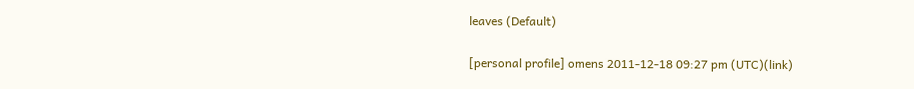leaves (Default)

[personal profile] omens 2011-12-18 09:27 pm (UTC)(link)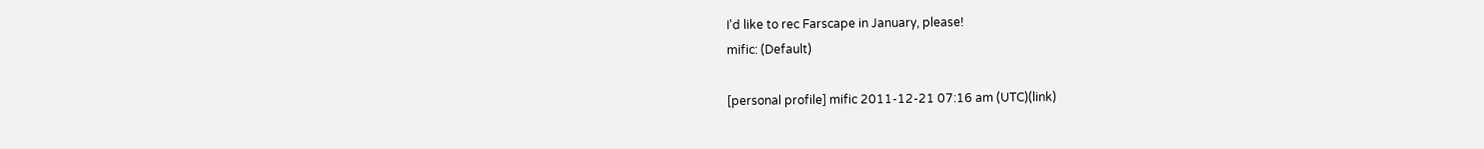I'd like to rec Farscape in January, please!
mific: (Default)

[personal profile] mific 2011-12-21 07:16 am (UTC)(link)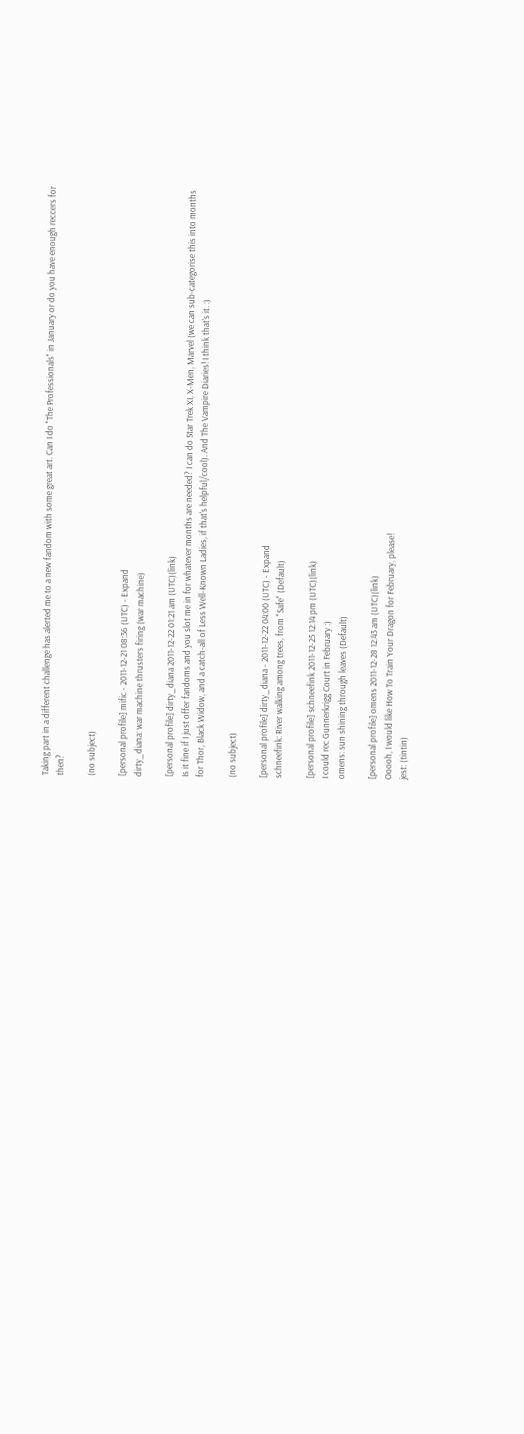Taking part in a different challenge has alerted me to a new fandom with some great art. Can I do "The Professionals" in January or do you have enough reccers for then?

(no subject)

[personal profile] mific - 2011-12-21 08:36 (UTC) - Expand
dirty_diana: war machine thrusters firing (war machine)

[personal profile] dirty_diana 2011-12-22 01:21 am (UTC)(link)
Is it fine if I just offer fandoms and you slot me in for whatever months are needed? I can do Star Trek XI, X-Men, Marvel (we can sub-categorise this into months for Thor, Black Widow, and a catch-all of Less Well-Known Ladies, if that's helpful/cool). And The Vampire Diaries! I think that's it. :)

(no subject)

[personal profile] dirty_diana - 2011-12-22 04:00 (UTC) - Expand
schneefink: River walking among trees, from "Safe" (Default)

[personal profile] schneefink 2011-12-25 12:14 pm (UTC)(link)
I could rec Gunnerkrigg Court in February :)
omens: sun shining through leaves (Default)

[personal profile] omens 2011-12-28 12:43 am (UTC)(link)
Ooooh, I would like How To Train Your Dragon for February, please!
jest: (tintin)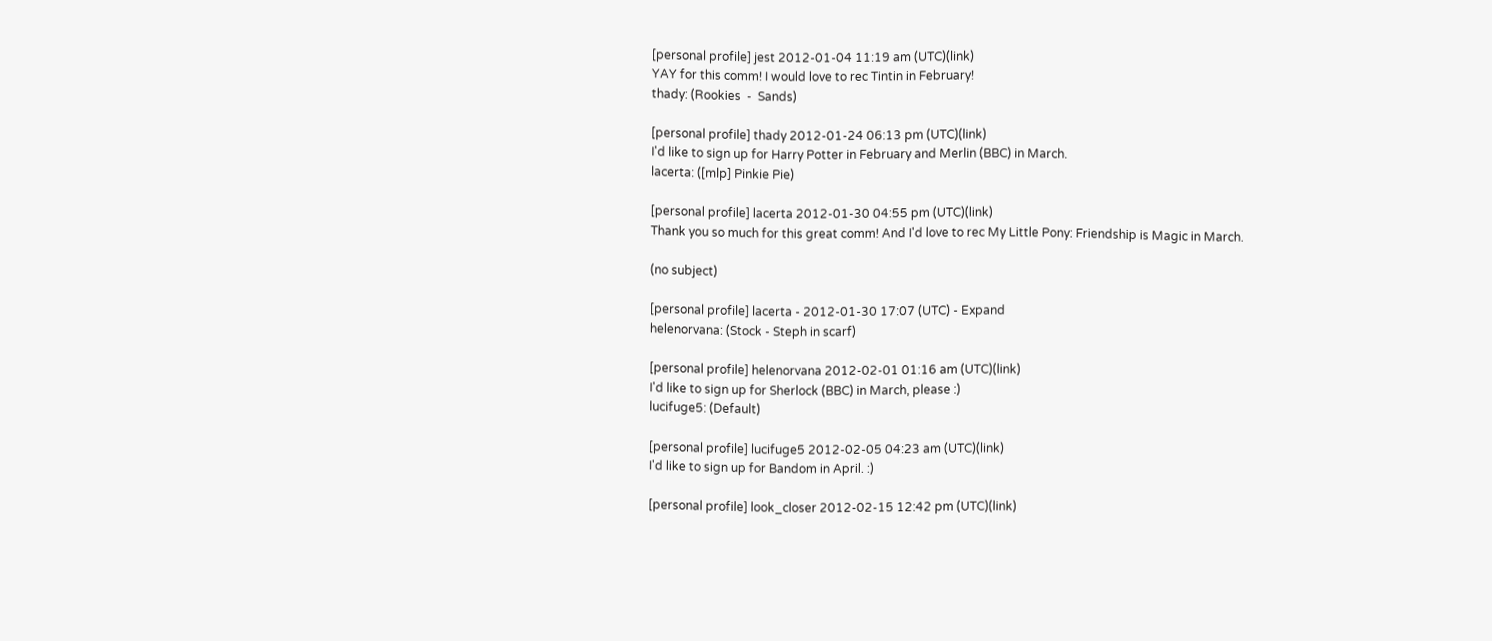[personal profile] jest 2012-01-04 11:19 am (UTC)(link)
YAY for this comm! I would love to rec Tintin in February!
thady: (Rookies  -  Sands)

[personal profile] thady 2012-01-24 06:13 pm (UTC)(link)
I'd like to sign up for Harry Potter in February and Merlin (BBC) in March.
lacerta: ([mlp] Pinkie Pie)

[personal profile] lacerta 2012-01-30 04:55 pm (UTC)(link)
Thank you so much for this great comm! And I'd love to rec My Little Pony: Friendship is Magic in March.

(no subject)

[personal profile] lacerta - 2012-01-30 17:07 (UTC) - Expand
helenorvana: (Stock - Steph in scarf)

[personal profile] helenorvana 2012-02-01 01:16 am (UTC)(link)
I'd like to sign up for Sherlock (BBC) in March, please :)
lucifuge5: (Default)

[personal profile] lucifuge5 2012-02-05 04:23 am (UTC)(link)
I'd like to sign up for Bandom in April. :)

[personal profile] look_closer 2012-02-15 12:42 pm (UTC)(link)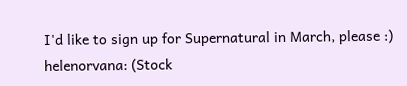I'd like to sign up for Supernatural in March, please :)
helenorvana: (Stock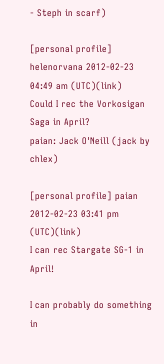- Steph in scarf)

[personal profile] helenorvana 2012-02-23 04:49 am (UTC)(link)
Could I rec the Vorkosigan Saga in April?
paian: Jack O'Neill (jack by chlex)

[personal profile] paian 2012-02-23 03:41 pm (UTC)(link)
I can rec Stargate SG-1 in April!

I can probably do something in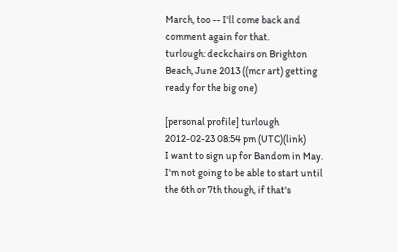March, too -- I'll come back and comment again for that.
turlough: deckchairs on Brighton Beach, June 2013 ((mcr art) getting ready for the big one)

[personal profile] turlough 2012-02-23 08:54 pm (UTC)(link)
I want to sign up for Bandom in May. I'm not going to be able to start until the 6th or 7th though, if that's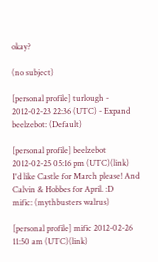okay?

(no subject)

[personal profile] turlough - 2012-02-23 22:36 (UTC) - Expand
beelzebot: (Default)

[personal profile] beelzebot 2012-02-25 05:16 pm (UTC)(link)
I'd like Castle for March please! And Calvin & Hobbes for April. :D
mific: (mythbusters walrus)

[personal profile] mific 2012-02-26 11:50 am (UTC)(link)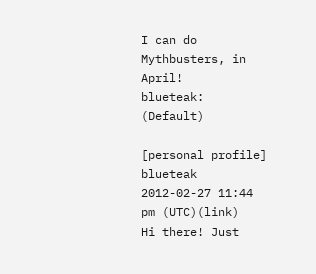I can do Mythbusters, in April!
blueteak: (Default)

[personal profile] blueteak 2012-02-27 11:44 pm (UTC)(link)
Hi there! Just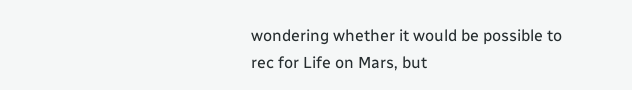wondering whether it would be possible to rec for Life on Mars, but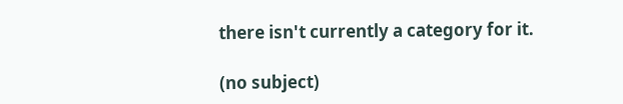there isn't currently a category for it.

(no subject)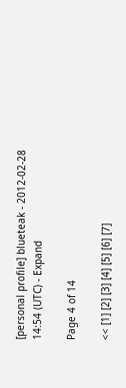[personal profile] blueteak - 2012-02-28 14:54 (UTC) - Expand

Page 4 of 14

<< [1] [2] [3] [4] [5] [6] [7]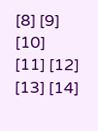[8] [9] [10]
[11] [12] [13] [14]